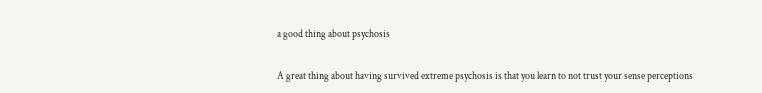a good thing about psychosis

A great thing about having survived extreme psychosis is that you learn to not trust your sense perceptions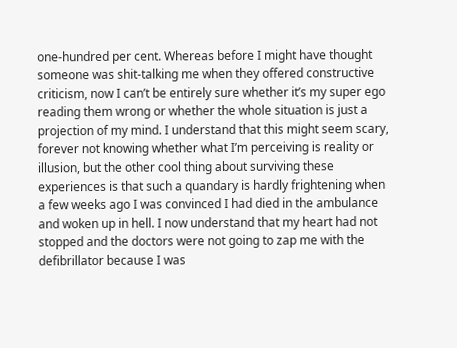one-hundred per cent. Whereas before I might have thought someone was shit-talking me when they offered constructive criticism, now I can’t be entirely sure whether it’s my super ego reading them wrong or whether the whole situation is just a projection of my mind. I understand that this might seem scary, forever not knowing whether what I’m perceiving is reality or illusion, but the other cool thing about surviving these experiences is that such a quandary is hardly frightening when a few weeks ago I was convinced I had died in the ambulance and woken up in hell. I now understand that my heart had not stopped and the doctors were not going to zap me with the defibrillator because I was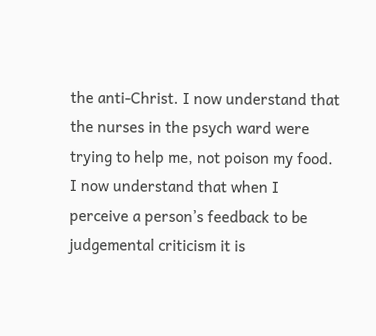the anti-Christ. I now understand that the nurses in the psych ward were trying to help me, not poison my food. I now understand that when I perceive a person’s feedback to be judgemental criticism it is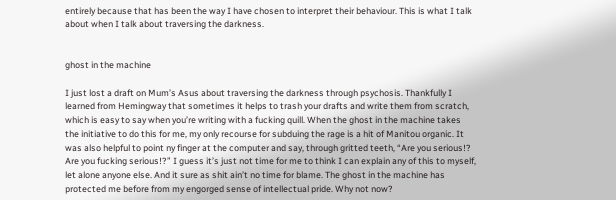entirely because that has been the way I have chosen to interpret their behaviour. This is what I talk about when I talk about traversing the darkness.


ghost in the machine

I just lost a draft on Mum’s Asus about traversing the darkness through psychosis. Thankfully I learned from Hemingway that sometimes it helps to trash your drafts and write them from scratch, which is easy to say when you’re writing with a fucking quill. When the ghost in the machine takes the initiative to do this for me, my only recourse for subduing the rage is a hit of Manitou organic. It was also helpful to point ny finger at the computer and say, through gritted teeth, “Are you serious!? Are you fucking serious!?” I guess it’s just not time for me to think I can explain any of this to myself, let alone anyone else. And it sure as shit ain’t no time for blame. The ghost in the machine has protected me before from my engorged sense of intellectual pride. Why not now?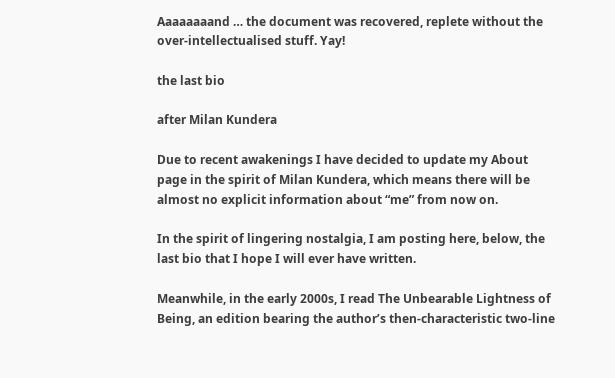Aaaaaaaand … the document was recovered, replete without the over-intellectualised stuff. Yay!

the last bio

after Milan Kundera

Due to recent awakenings I have decided to update my About page in the spirit of Milan Kundera, which means there will be almost no explicit information about “me” from now on.

In the spirit of lingering nostalgia, I am posting here, below, the last bio that I hope I will ever have written.

Meanwhile, in the early 2000s, I read The Unbearable Lightness of Being, an edition bearing the author’s then-characteristic two-line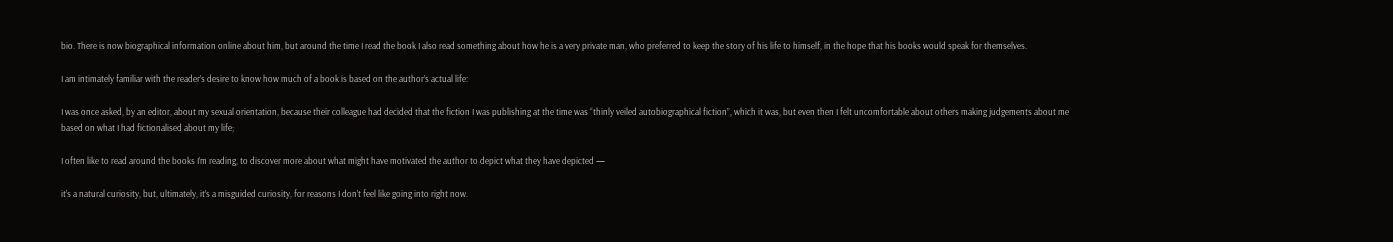bio. There is now biographical information online about him, but around the time I read the book I also read something about how he is a very private man, who preferred to keep the story of his life to himself, in the hope that his books would speak for themselves.

I am intimately familiar with the reader’s desire to know how much of a book is based on the author’s actual life:

I was once asked, by an editor, about my sexual orientation, because their colleague had decided that the fiction I was publishing at the time was “thinly veiled autobiographical fiction”, which it was, but even then I felt uncomfortable about others making judgements about me based on what I had fictionalised about my life;

I often like to read around the books I’m reading, to discover more about what might have motivated the author to depict what they have depicted —

it’s a natural curiosity, but, ultimately, it’s a misguided curiosity, for reasons I don’t feel like going into right now.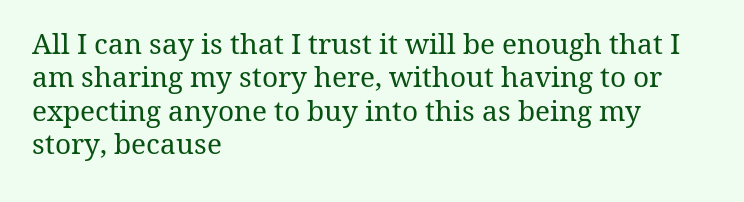All I can say is that I trust it will be enough that I am sharing my story here, without having to or expecting anyone to buy into this as being my story, because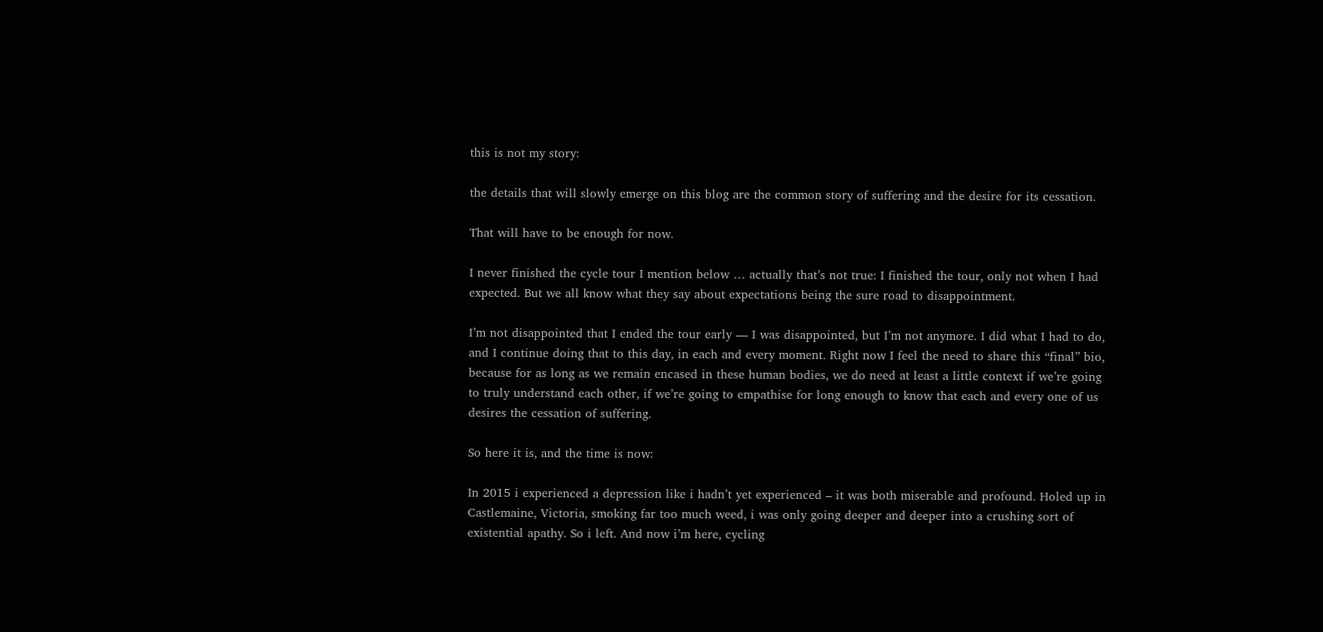this is not my story:

the details that will slowly emerge on this blog are the common story of suffering and the desire for its cessation.

That will have to be enough for now.

I never finished the cycle tour I mention below … actually that’s not true: I finished the tour, only not when I had expected. But we all know what they say about expectations being the sure road to disappointment.

I’m not disappointed that I ended the tour early — I was disappointed, but I’m not anymore. I did what I had to do, and I continue doing that to this day, in each and every moment. Right now I feel the need to share this “final” bio, because for as long as we remain encased in these human bodies, we do need at least a little context if we’re going to truly understand each other, if we’re going to empathise for long enough to know that each and every one of us desires the cessation of suffering.

So here it is, and the time is now:

In 2015 i experienced a depression like i hadn’t yet experienced – it was both miserable and profound. Holed up in Castlemaine, Victoria, smoking far too much weed, i was only going deeper and deeper into a crushing sort of existential apathy. So i left. And now i’m here, cycling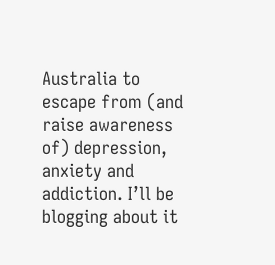Australia to escape from (and raise awareness of) depression, anxiety and addiction. I’ll be blogging about it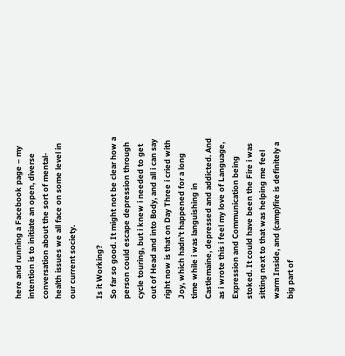here and running a Facebook page – my intention is to initiate an open, diverse conversation about the sort of mental-health issues we all face on some level in our current society.

Is it Working?
So far so good. It might not be clear how a person could escape depression through cycle touring, but i knew i needed to get out of Head and into Body, and all i can say right now is that on Day Three i cried with Joy, which hadn’t happened for a long time while i was languishing in Castlemaine, depressed and addicted. And as i wrote this i feel my love of Language, Expression and Communication being stoked. It could have been the Fire i was sitting next to that was helping me feel warm Inside, and (camp)fire is definitely a big part of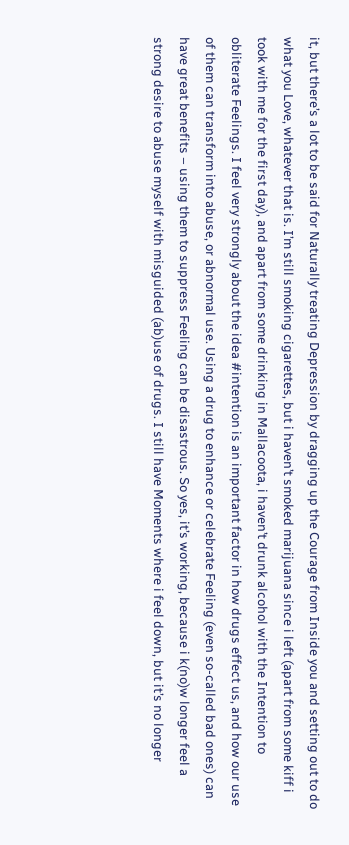it, but there’s a lot to be said for Naturally treating Depression by dragging up the Courage from Inside you and setting out to do what you Love, whatever that is. I’m still smoking cigarettes, but i haven’t smoked marijuana since i left (apart from some kiff i took with me for the first day), and apart from some drinking in Mallacoota, i haven’t drunk alcohol with the Intention to obliterate Feelings. I feel very strongly about the idea #intention is an important factor in how drugs effect us, and how our use of them can transform into abuse, or abnormal use. Using a drug to enhance or celebrate Feeling (even so-called bad ones) can have great benefits – using them to suppress Feeling can be disastrous. So yes, it’s working, because i k(no)w longer feel a strong desire to abuse myself with misguided (ab)use of drugs. I still have Moments where i feel down, but it’s no longer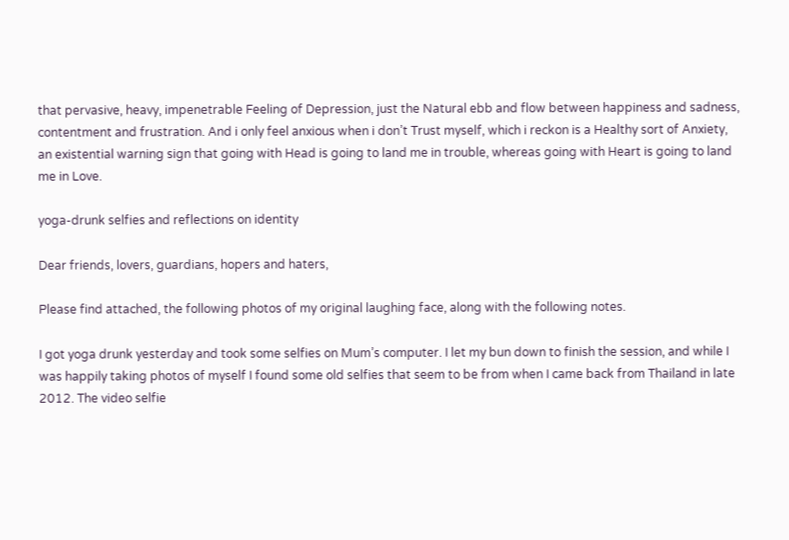that pervasive, heavy, impenetrable Feeling of Depression, just the Natural ebb and flow between happiness and sadness, contentment and frustration. And i only feel anxious when i don’t Trust myself, which i reckon is a Healthy sort of Anxiety, an existential warning sign that going with Head is going to land me in trouble, whereas going with Heart is going to land me in Love.

yoga-drunk selfies and reflections on identity

Dear friends, lovers, guardians, hopers and haters,

Please find attached, the following photos of my original laughing face, along with the following notes.

I got yoga drunk yesterday and took some selfies on Mum’s computer. I let my bun down to finish the session, and while I was happily taking photos of myself I found some old selfies that seem to be from when I came back from Thailand in late 2012. The video selfie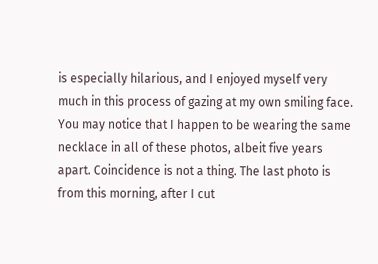is especially hilarious, and I enjoyed myself very much in this process of gazing at my own smiling face. You may notice that I happen to be wearing the same necklace in all of these photos, albeit five years apart. Coincidence is not a thing. The last photo is from this morning, after I cut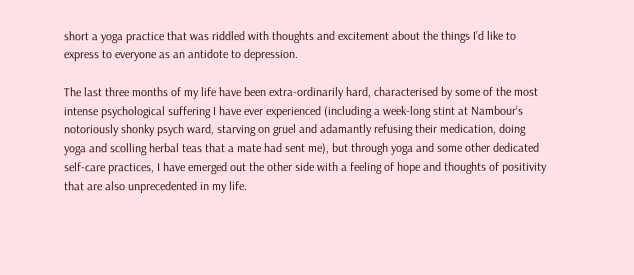short a yoga practice that was riddled with thoughts and excitement about the things I’d like to express to everyone as an antidote to depression.

The last three months of my life have been extra-ordinarily hard, characterised by some of the most intense psychological suffering I have ever experienced (including a week-long stint at Nambour’s notoriously shonky psych ward, starving on gruel and adamantly refusing their medication, doing yoga and scolling herbal teas that a mate had sent me), but through yoga and some other dedicated self-care practices, I have emerged out the other side with a feeling of hope and thoughts of positivity that are also unprecedented in my life.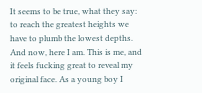It seems to be true, what they say: to reach the greatest heights we have to plumb the lowest depths. And now, here I am. This is me, and it feels fucking great to reveal my original face. As a young boy I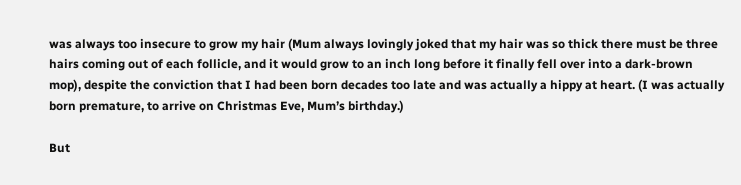was always too insecure to grow my hair (Mum always lovingly joked that my hair was so thick there must be three hairs coming out of each follicle, and it would grow to an inch long before it finally fell over into a dark-brown mop), despite the conviction that I had been born decades too late and was actually a hippy at heart. (I was actually born premature, to arrive on Christmas Eve, Mum’s birthday.)

But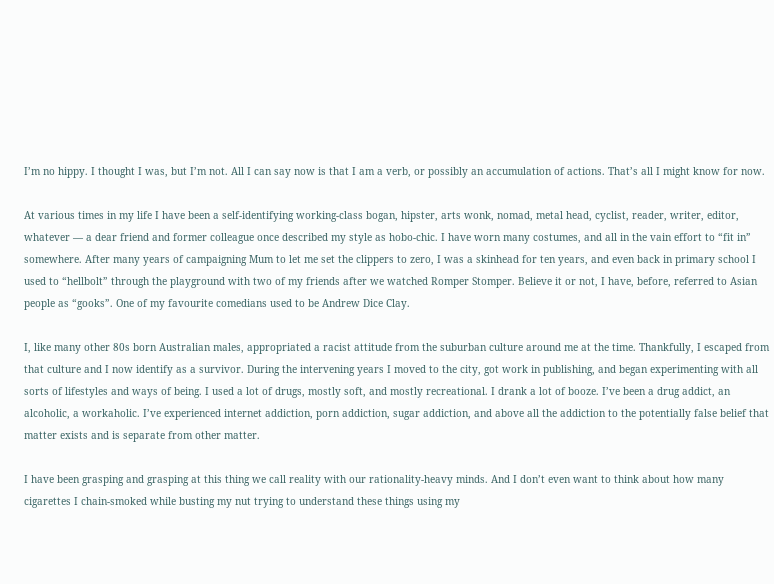I’m no hippy. I thought I was, but I’m not. All I can say now is that I am a verb, or possibly an accumulation of actions. That’s all I might know for now.

At various times in my life I have been a self-identifying working-class bogan, hipster, arts wonk, nomad, metal head, cyclist, reader, writer, editor, whatever — a dear friend and former colleague once described my style as hobo-chic. I have worn many costumes, and all in the vain effort to “fit in” somewhere. After many years of campaigning Mum to let me set the clippers to zero, I was a skinhead for ten years, and even back in primary school I used to “hellbolt” through the playground with two of my friends after we watched Romper Stomper. Believe it or not, I have, before, referred to Asian people as “gooks”. One of my favourite comedians used to be Andrew Dice Clay.

I, like many other 80s born Australian males, appropriated a racist attitude from the suburban culture around me at the time. Thankfully, I escaped from that culture and I now identify as a survivor. During the intervening years I moved to the city, got work in publishing, and began experimenting with all sorts of lifestyles and ways of being. I used a lot of drugs, mostly soft, and mostly recreational. I drank a lot of booze. I’ve been a drug addict, an alcoholic, a workaholic. I’ve experienced internet addiction, porn addiction, sugar addiction, and above all the addiction to the potentially false belief that matter exists and is separate from other matter.

I have been grasping and grasping at this thing we call reality with our rationality-heavy minds. And I don’t even want to think about how many cigarettes I chain-smoked while busting my nut trying to understand these things using my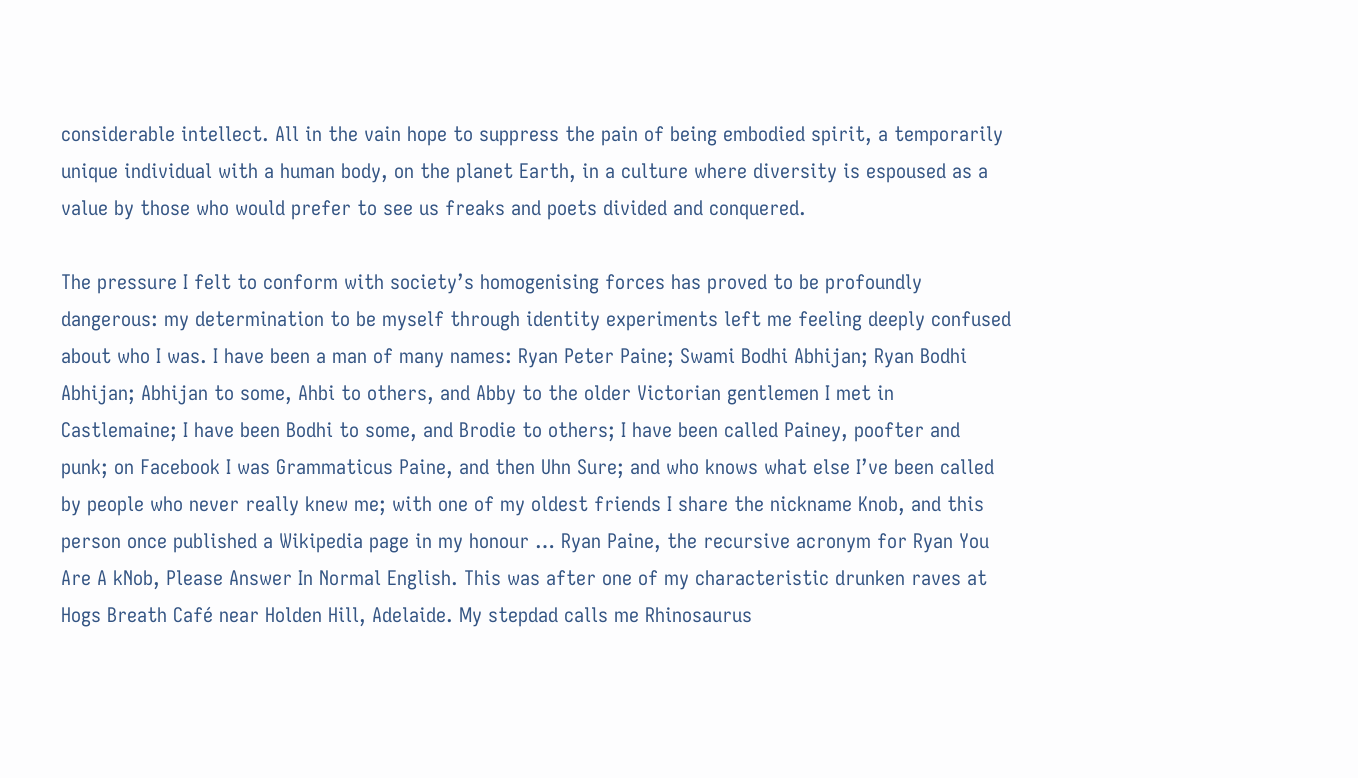considerable intellect. All in the vain hope to suppress the pain of being embodied spirit, a temporarily unique individual with a human body, on the planet Earth, in a culture where diversity is espoused as a value by those who would prefer to see us freaks and poets divided and conquered.

The pressure I felt to conform with society’s homogenising forces has proved to be profoundly dangerous: my determination to be myself through identity experiments left me feeling deeply confused about who I was. I have been a man of many names: Ryan Peter Paine; Swami Bodhi Abhijan; Ryan Bodhi Abhijan; Abhijan to some, Ahbi to others, and Abby to the older Victorian gentlemen I met in Castlemaine; I have been Bodhi to some, and Brodie to others; I have been called Painey, poofter and punk; on Facebook I was Grammaticus Paine, and then Uhn Sure; and who knows what else I’ve been called by people who never really knew me; with one of my oldest friends I share the nickname Knob, and this person once published a Wikipedia page in my honour … Ryan Paine, the recursive acronym for Ryan You Are A kNob, Please Answer In Normal English. This was after one of my characteristic drunken raves at Hogs Breath Café near Holden Hill, Adelaide. My stepdad calls me Rhinosaurus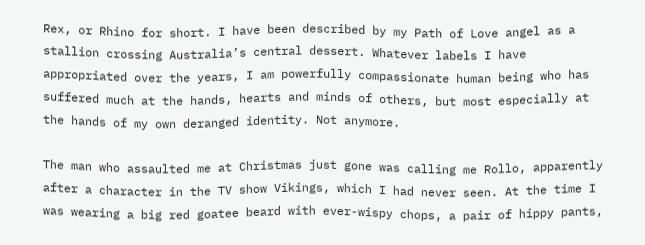Rex, or Rhino for short. I have been described by my Path of Love angel as a stallion crossing Australia’s central dessert. Whatever labels I have appropriated over the years, I am powerfully compassionate human being who has suffered much at the hands, hearts and minds of others, but most especially at the hands of my own deranged identity. Not anymore.

The man who assaulted me at Christmas just gone was calling me Rollo, apparently after a character in the TV show Vikings, which I had never seen. At the time I was wearing a big red goatee beard with ever-wispy chops, a pair of hippy pants,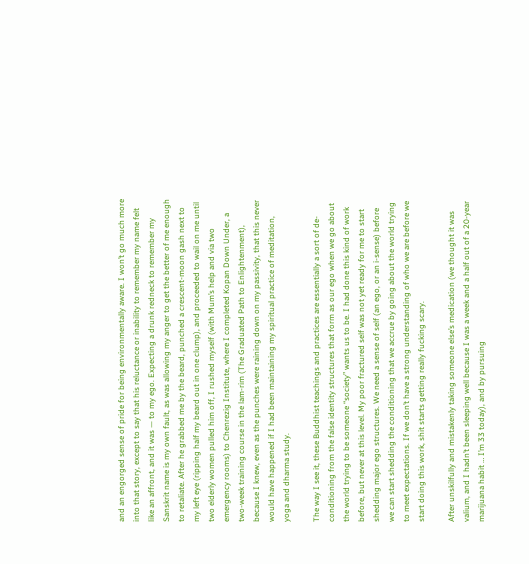and an engorged sense of pride for being environmentally aware. I won’t go much more into that story, except to say that his reluctance or inability to remember my name felt like an affront, and it was — to my ego. Expecting a drunk redneck to remember my Sanskrit name is my own fault, as was allowing my anger to get the better of me enough to retaliate. After he grabbed me by the beard, punched a crescent-moon gash next to my left eye (ripping half my beard out in one clump), and proceeded to wail on me until two elderly women pulled him off, I rushed myself (with Mum’s help and via two emergency rooms) to Chenrezig Institute, where I completed Kopan Down Under, a two-week training course in the lam-rim (The Graduated Path to Enlightenment), because I knew, even as the punches were raining down on my passivity, that this never would have happened if I had been maintaining my spiritual practice of meditation, yoga and dharma study.

The way I see it, these Buddhist teachings and practices are essentially a sort of de-conditioning from the false identity structures that form as our ego when we go about the world trying to be someone “society” wants us to be. I had done this kind of work before, but never at this level. My poor fractured self was not yet ready for me to start shedding major ego structures. We need a sense of self (an ego, or an i-sense) before we can start shedding the conditioning that we accrue by going about the world trying to meet expectations. If we don’t have a strong understanding of who we are before we start doing this work, shit starts getting really fucking scary.

After unskilfully and mistakenly taking someone else’s medication (we thought it was valium, and I hadn’t been sleeping well because I was a week and a half out of a 20-year marijuana habit … I’m 33 today), and by pursuing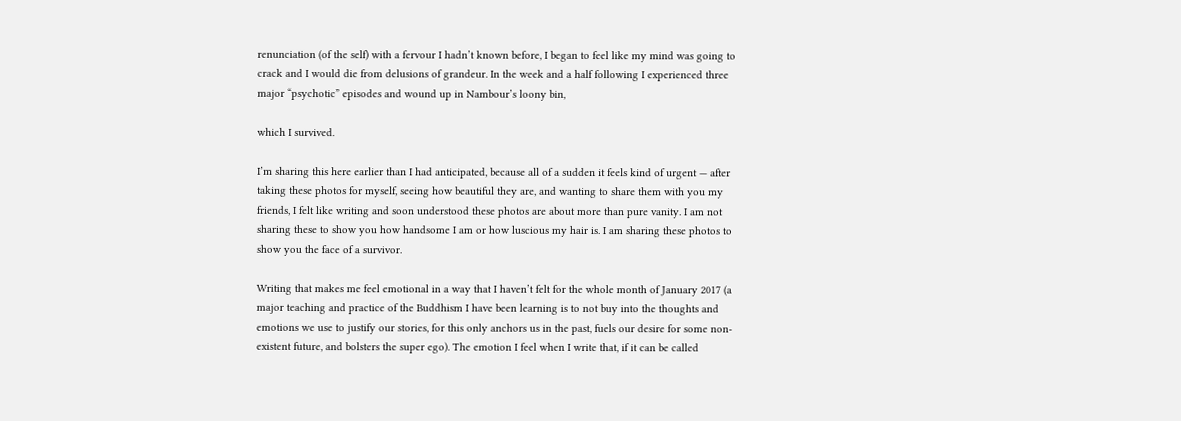renunciation (of the self) with a fervour I hadn’t known before, I began to feel like my mind was going to crack and I would die from delusions of grandeur. In the week and a half following I experienced three major “psychotic” episodes and wound up in Nambour’s loony bin,

which I survived.

I’m sharing this here earlier than I had anticipated, because all of a sudden it feels kind of urgent — after taking these photos for myself, seeing how beautiful they are, and wanting to share them with you my friends, I felt like writing and soon understood these photos are about more than pure vanity. I am not sharing these to show you how handsome I am or how luscious my hair is. I am sharing these photos to show you the face of a survivor.

Writing that makes me feel emotional in a way that I haven’t felt for the whole month of January 2017 (a major teaching and practice of the Buddhism I have been learning is to not buy into the thoughts and emotions we use to justify our stories, for this only anchors us in the past, fuels our desire for some non-existent future, and bolsters the super ego). The emotion I feel when I write that, if it can be called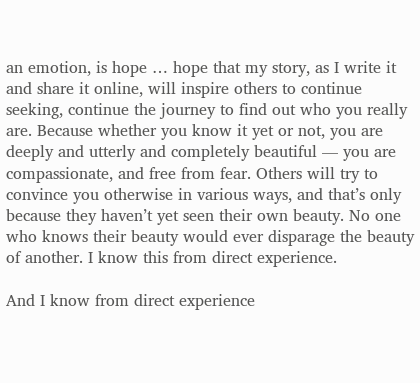an emotion, is hope … hope that my story, as I write it and share it online, will inspire others to continue seeking, continue the journey to find out who you really are. Because whether you know it yet or not, you are deeply and utterly and completely beautiful — you are compassionate, and free from fear. Others will try to convince you otherwise in various ways, and that’s only because they haven’t yet seen their own beauty. No one who knows their beauty would ever disparage the beauty of another. I know this from direct experience.

And I know from direct experience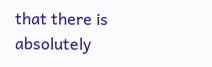that there is absolutely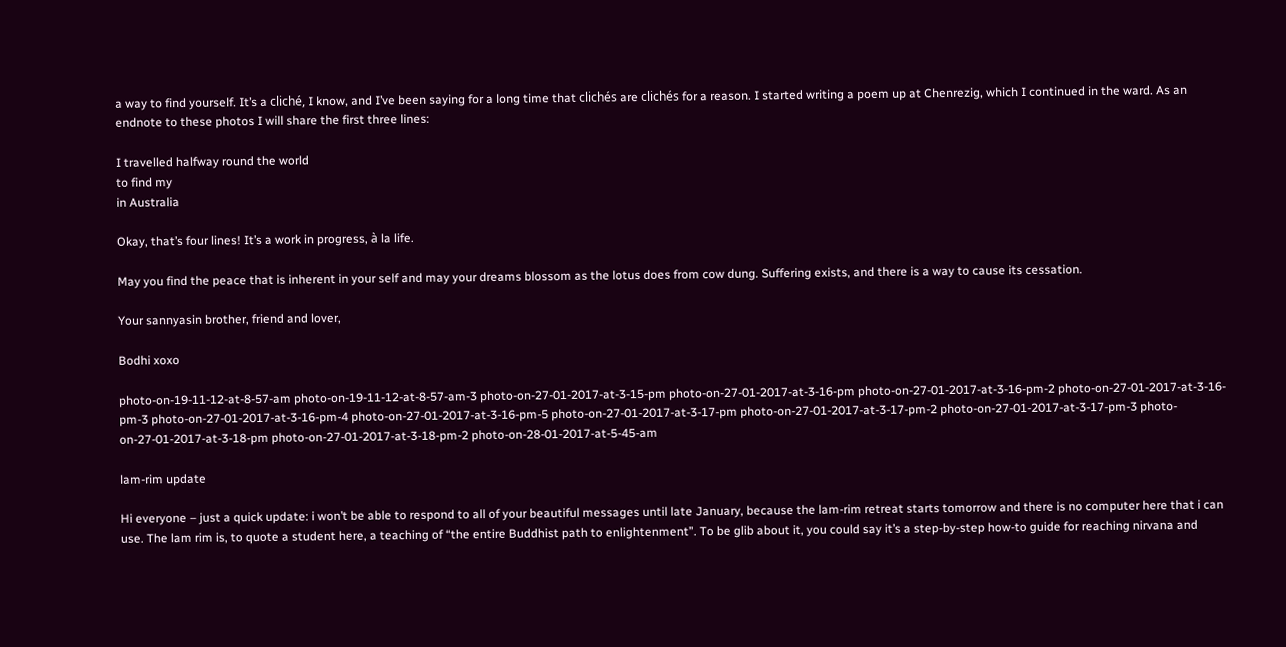a way to find yourself. It’s a cliché, I know, and I’ve been saying for a long time that clichés are clichés for a reason. I started writing a poem up at Chenrezig, which I continued in the ward. As an endnote to these photos I will share the first three lines:

I travelled halfway round the world
to find my
in Australia

Okay, that’s four lines! It’s a work in progress, à la life.

May you find the peace that is inherent in your self and may your dreams blossom as the lotus does from cow dung. Suffering exists, and there is a way to cause its cessation.

Your sannyasin brother, friend and lover,

Bodhi xoxo

photo-on-19-11-12-at-8-57-am photo-on-19-11-12-at-8-57-am-3 photo-on-27-01-2017-at-3-15-pm photo-on-27-01-2017-at-3-16-pm photo-on-27-01-2017-at-3-16-pm-2 photo-on-27-01-2017-at-3-16-pm-3 photo-on-27-01-2017-at-3-16-pm-4 photo-on-27-01-2017-at-3-16-pm-5 photo-on-27-01-2017-at-3-17-pm photo-on-27-01-2017-at-3-17-pm-2 photo-on-27-01-2017-at-3-17-pm-3 photo-on-27-01-2017-at-3-18-pm photo-on-27-01-2017-at-3-18-pm-2 photo-on-28-01-2017-at-5-45-am

lam-rim update

Hi everyone – just a quick update: i won’t be able to respond to all of your beautiful messages until late January, because the lam-rim retreat starts tomorrow and there is no computer here that i can use. The lam rim is, to quote a student here, a teaching of “the entire Buddhist path to enlightenment”. To be glib about it, you could say it’s a step-by-step how-to guide for reaching nirvana and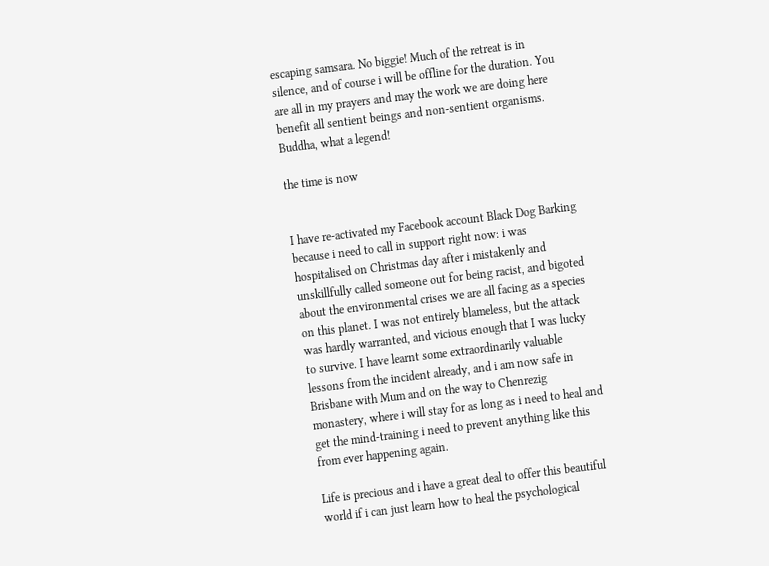escaping samsara. No biggie! Much of the retreat is in silence, and of course i will be offline for the duration. You are all in my prayers and may the work we are doing here benefit all sentient beings and non-sentient organisms. Buddha, what a legend!

the time is now


I have re-activated my Facebook account Black Dog Barking because i need to call in support right now: i was hospitalised on Christmas day after i mistakenly and unskillfully called someone out for being racist, and bigoted about the environmental crises we are all facing as a species on this planet. I was not entirely blameless, but the attack was hardly warranted, and vicious enough that I was lucky to survive. I have learnt some extraordinarily valuable lessons from the incident already, and i am now safe in Brisbane with Mum and on the way to Chenrezig monastery, where i will stay for as long as i need to heal and get the mind-training i need to prevent anything like this from ever happening again.

Life is precious and i have a great deal to offer this beautiful world if i can just learn how to heal the psychological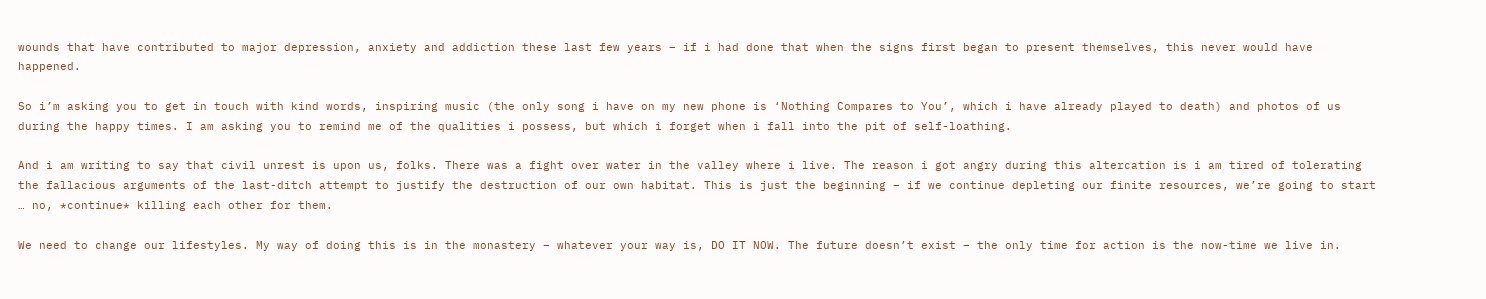wounds that have contributed to major depression, anxiety and addiction these last few years – if i had done that when the signs first began to present themselves, this never would have happened.

So i’m asking you to get in touch with kind words, inspiring music (the only song i have on my new phone is ‘Nothing Compares to You’, which i have already played to death) and photos of us during the happy times. I am asking you to remind me of the qualities i possess, but which i forget when i fall into the pit of self-loathing.

And i am writing to say that civil unrest is upon us, folks. There was a fight over water in the valley where i live. The reason i got angry during this altercation is i am tired of tolerating the fallacious arguments of the last-ditch attempt to justify the destruction of our own habitat. This is just the beginning – if we continue depleting our finite resources, we’re going to start … no, *continue* killing each other for them.

We need to change our lifestyles. My way of doing this is in the monastery – whatever your way is, DO IT NOW. The future doesn’t exist – the only time for action is the now-time we live in.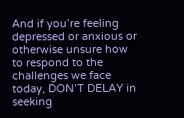And if you’re feeling depressed or anxious or otherwise unsure how to respond to the challenges we face today, DON’T DELAY in seeking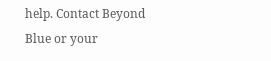help. Contact Beyond Blue or your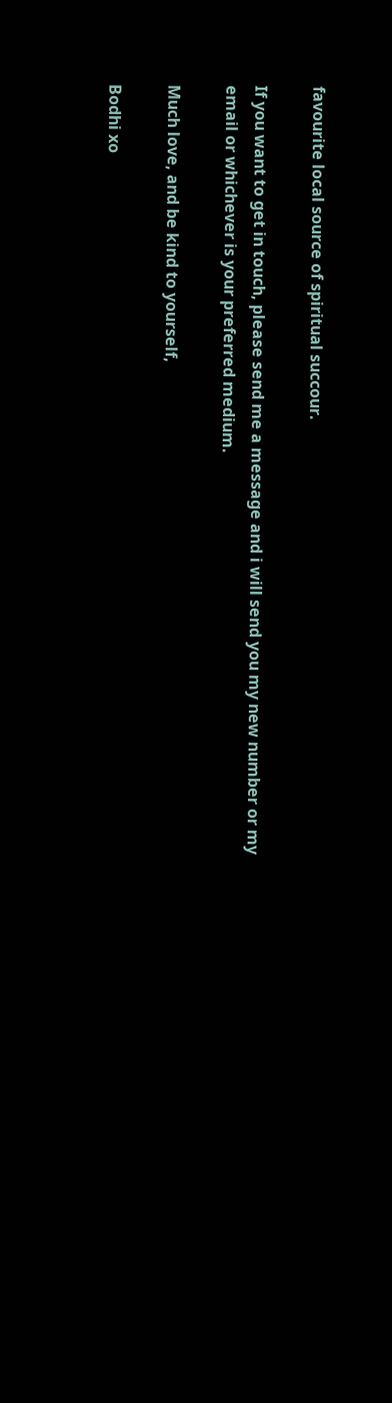favourite local source of spiritual succour.

If you want to get in touch, please send me a message and i will send you my new number or my email or whichever is your preferred medium.

Much love, and be kind to yourself,

Bodhi xo